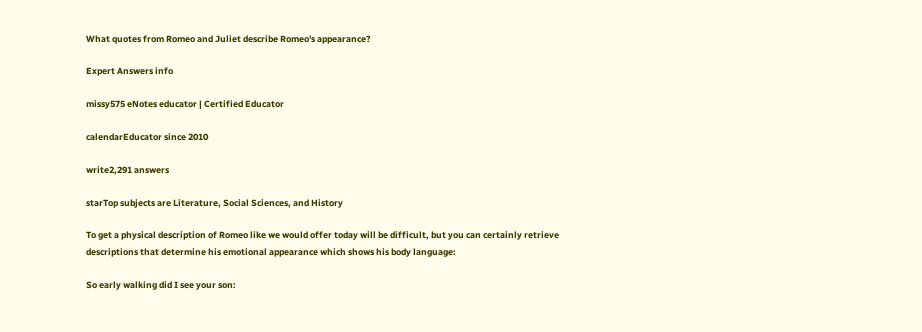What quotes from Romeo and Juliet describe Romeo's appearance?

Expert Answers info

missy575 eNotes educator | Certified Educator

calendarEducator since 2010

write2,291 answers

starTop subjects are Literature, Social Sciences, and History

To get a physical description of Romeo like we would offer today will be difficult, but you can certainly retrieve descriptions that determine his emotional appearance which shows his body language:

So early walking did I see your son: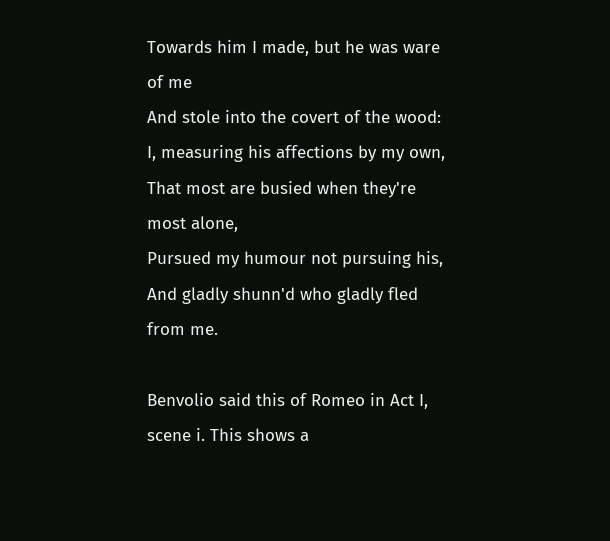Towards him I made, but he was ware of me
And stole into the covert of the wood:
I, measuring his affections by my own,
That most are busied when they're most alone,
Pursued my humour not pursuing his,
And gladly shunn'd who gladly fled from me.

Benvolio said this of Romeo in Act I, scene i. This shows a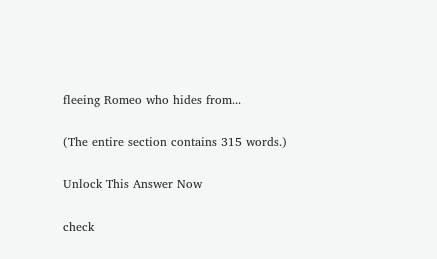fleeing Romeo who hides from...

(The entire section contains 315 words.)

Unlock This Answer Now

check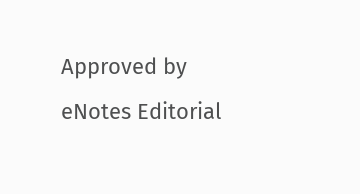Approved by eNotes Editorial